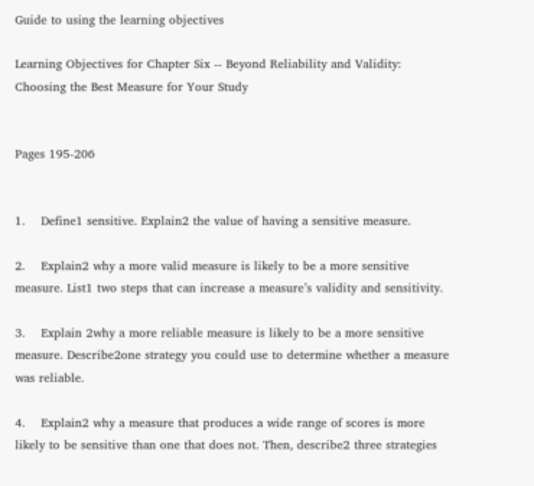Guide to using the learning objectives

Learning Objectives for Chapter Six -- Beyond Reliability and Validity:  Choosing the Best Measure for Your Study


Pages 195-206


1.    Define1 sensitive. Explain2 the value of having a sensitive measure.

2.    Explain2 why a more valid measure is likely to be a more sensitive measure. List1 two steps that can increase a measure’s validity and sensitivity.

3.    Explain 2why a more reliable measure is likely to be a more sensitive measure. Describe2one strategy you could use to determine whether a measure was reliable.

4.    Explain2 why a measure that produces a wide range of scores is more likely to be sensitive than one that does not. Then, describe2 three strategies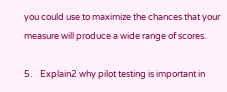you could use to maximize the chances that your measure will produce a wide range of scores.

5.    Explain2 why pilot testing is important in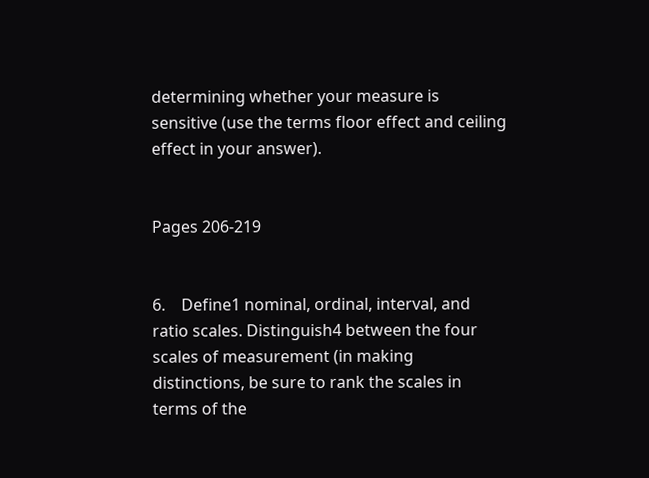determining whether your measure is sensitive (use the terms floor effect and ceiling effect in your answer).


Pages 206-219


6.    Define1 nominal, ordinal, interval, and ratio scales. Distinguish4 between the four scales of measurement (in making distinctions, be sure to rank the scales in terms of the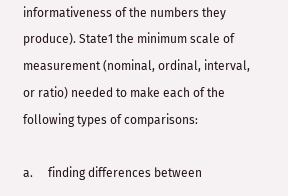informativeness of the numbers they produce). State1 the minimum scale of measurement (nominal, ordinal, interval, or ratio) needed to make each of the following types of comparisons:

a.     finding differences between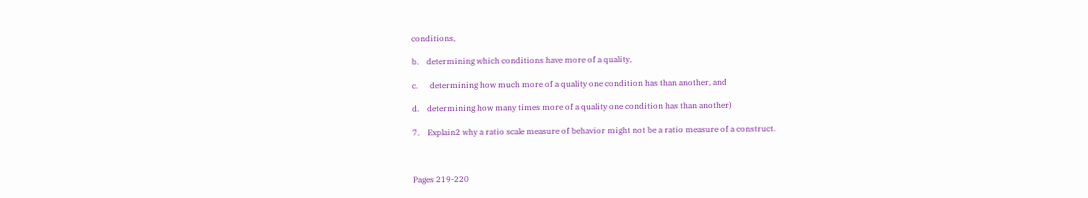conditions,

b.    determining which conditions have more of a quality,

c.      determining how much more of a quality one condition has than another, and

d.    determining how many times more of a quality one condition has than another)

7.    Explain2 why a ratio scale measure of behavior might not be a ratio measure of a construct.



Pages 219-220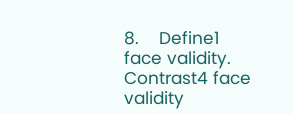8.    Define1 face validity. Contrast4 face validity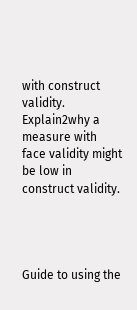with construct validity. Explain2why a measure with face validity might be low in construct validity.




Guide to using the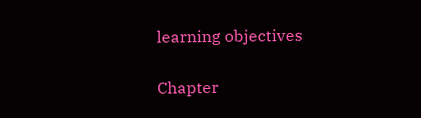learning objectives

Chapter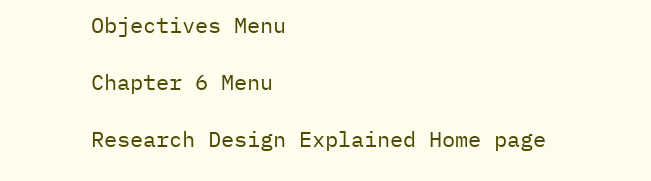Objectives Menu

Chapter 6 Menu

Research Design Explained Home page